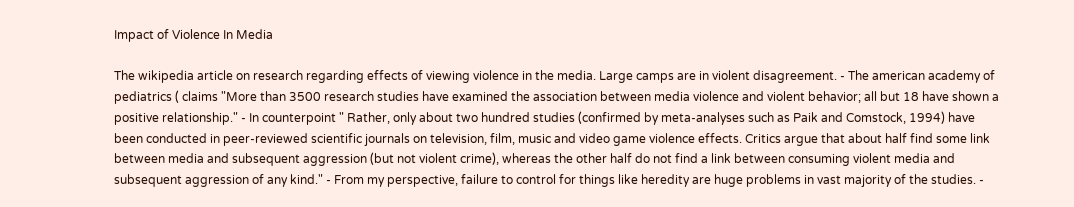Impact of Violence In Media

The wikipedia article on research regarding effects of viewing violence in the media. Large camps are in violent disagreement. - The american academy of pediatrics ( claims "More than 3500 research studies have examined the association between media violence and violent behavior; all but 18 have shown a positive relationship." - In counterpoint " Rather, only about two hundred studies (confirmed by meta-analyses such as Paik and Comstock, 1994) have been conducted in peer-reviewed scientific journals on television, film, music and video game violence effects. Critics argue that about half find some link between media and subsequent aggression (but not violent crime), whereas the other half do not find a link between consuming violent media and subsequent aggression of any kind." - From my perspective, failure to control for things like heredity are huge problems in vast majority of the studies. -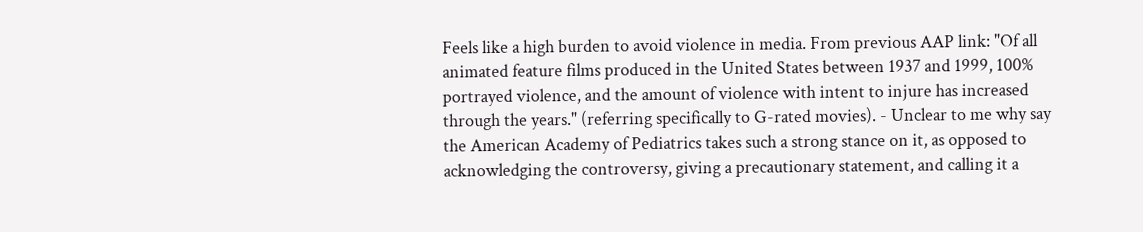Feels like a high burden to avoid violence in media. From previous AAP link: "Of all animated feature films produced in the United States between 1937 and 1999, 100% portrayed violence, and the amount of violence with intent to injure has increased through the years." (referring specifically to G-rated movies). - Unclear to me why say the American Academy of Pediatrics takes such a strong stance on it, as opposed to acknowledging the controversy, giving a precautionary statement, and calling it a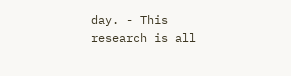day. - This research is all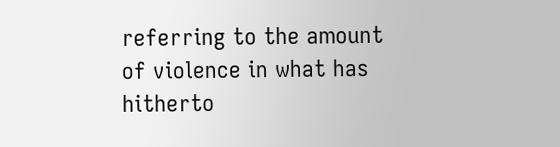referring to the amount of violence in what has hitherto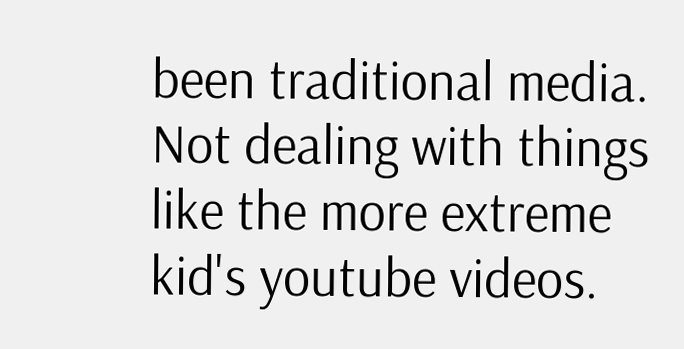been traditional media. Not dealing with things like the more extreme kid's youtube videos.